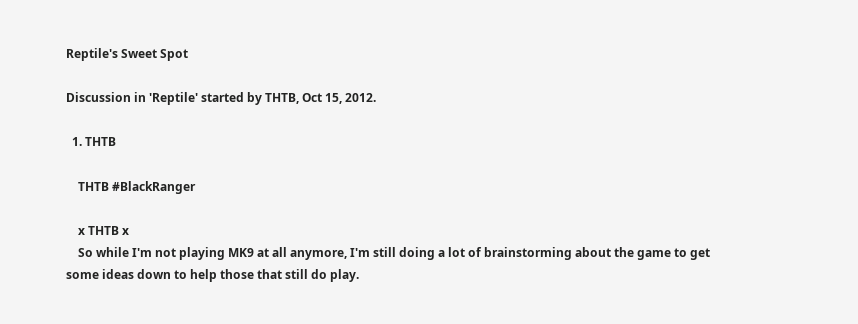Reptile's Sweet Spot

Discussion in 'Reptile' started by THTB, Oct 15, 2012.

  1. THTB

    THTB #BlackRanger

    x THTB x
    So while I'm not playing MK9 at all anymore, I'm still doing a lot of brainstorming about the game to get some ideas down to help those that still do play.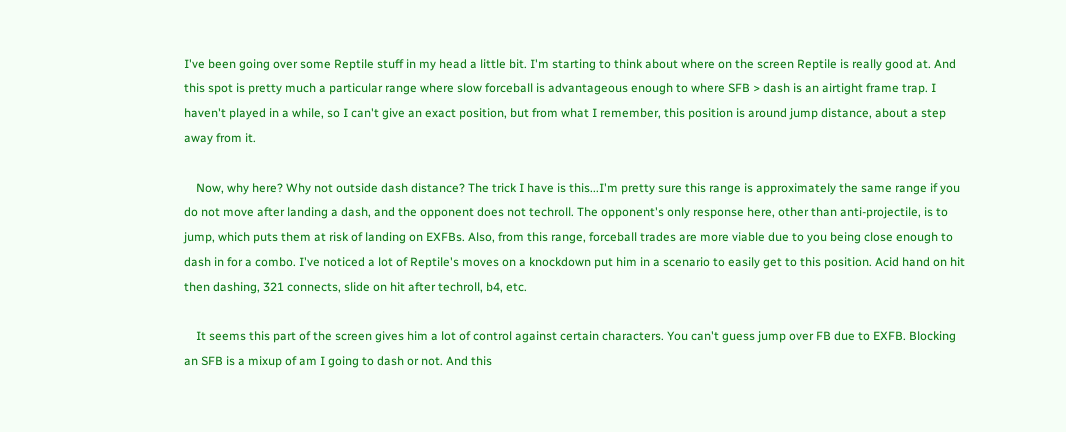I've been going over some Reptile stuff in my head a little bit. I'm starting to think about where on the screen Reptile is really good at. And this spot is pretty much a particular range where slow forceball is advantageous enough to where SFB > dash is an airtight frame trap. I haven't played in a while, so I can't give an exact position, but from what I remember, this position is around jump distance, about a step away from it.

    Now, why here? Why not outside dash distance? The trick I have is this...I'm pretty sure this range is approximately the same range if you do not move after landing a dash, and the opponent does not techroll. The opponent's only response here, other than anti-projectile, is to jump, which puts them at risk of landing on EXFBs. Also, from this range, forceball trades are more viable due to you being close enough to dash in for a combo. I've noticed a lot of Reptile's moves on a knockdown put him in a scenario to easily get to this position. Acid hand on hit then dashing, 321 connects, slide on hit after techroll, b4, etc.

    It seems this part of the screen gives him a lot of control against certain characters. You can't guess jump over FB due to EXFB. Blocking an SFB is a mixup of am I going to dash or not. And this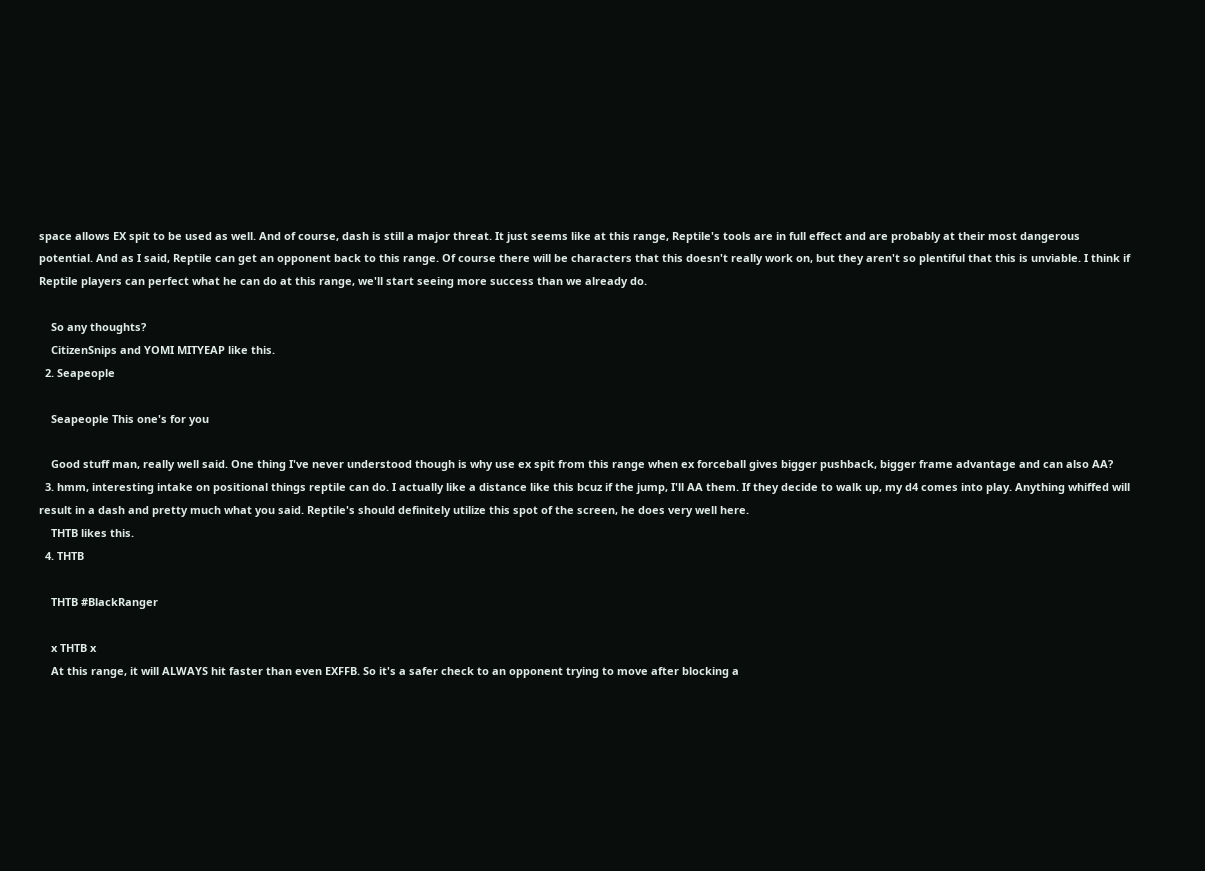space allows EX spit to be used as well. And of course, dash is still a major threat. It just seems like at this range, Reptile's tools are in full effect and are probably at their most dangerous potential. And as I said, Reptile can get an opponent back to this range. Of course there will be characters that this doesn't really work on, but they aren't so plentiful that this is unviable. I think if Reptile players can perfect what he can do at this range, we'll start seeing more success than we already do.

    So any thoughts?
    CitizenSnips and YOMI MITYEAP like this.
  2. Seapeople

    Seapeople This one's for you

    Good stuff man, really well said. One thing I've never understood though is why use ex spit from this range when ex forceball gives bigger pushback, bigger frame advantage and can also AA?
  3. hmm, interesting intake on positional things reptile can do. I actually like a distance like this bcuz if the jump, I'll AA them. If they decide to walk up, my d4 comes into play. Anything whiffed will result in a dash and pretty much what you said. Reptile's should definitely utilize this spot of the screen, he does very well here.
    THTB likes this.
  4. THTB

    THTB #BlackRanger

    x THTB x
    At this range, it will ALWAYS hit faster than even EXFFB. So it's a safer check to an opponent trying to move after blocking a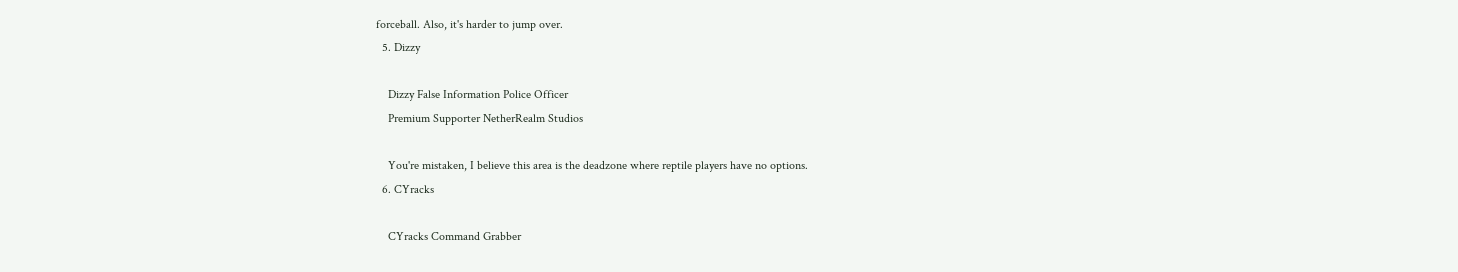forceball. Also, it's harder to jump over.
  5. Dizzy

    Dizzy False Information Police Officer
    Premium Supporter NetherRealm Studios

    You're mistaken, I believe this area is the deadzone where reptile players have no options.
  6. CYracks

    CYracks Command Grabber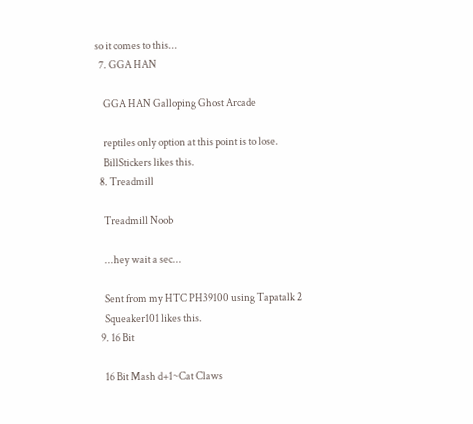so it comes to this...
  7. GGA HAN

    GGA HAN Galloping Ghost Arcade

    reptiles only option at this point is to lose.
    BillStickers likes this.
  8. Treadmill

    Treadmill Noob

    ...hey wait a sec...

    Sent from my HTC PH39100 using Tapatalk 2
    Squeaker101 likes this.
  9. 16 Bit

    16 Bit Mash d+1~Cat Claws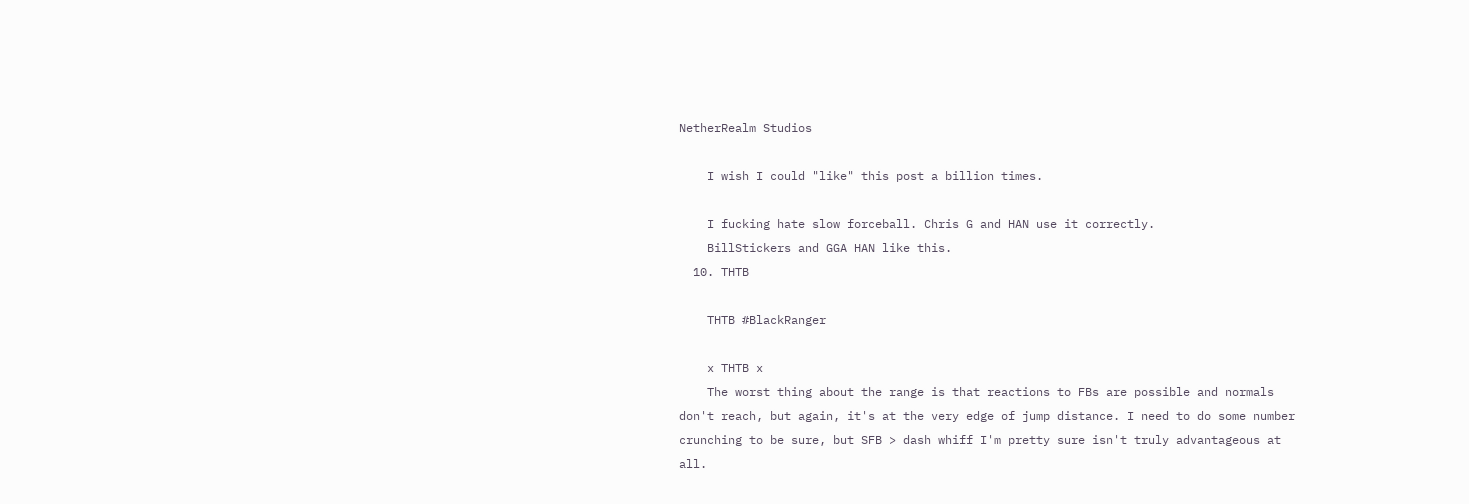NetherRealm Studios

    I wish I could "like" this post a billion times.

    I fucking hate slow forceball. Chris G and HAN use it correctly.
    BillStickers and GGA HAN like this.
  10. THTB

    THTB #BlackRanger

    x THTB x
    The worst thing about the range is that reactions to FBs are possible and normals don't reach, but again, it's at the very edge of jump distance. I need to do some number crunching to be sure, but SFB > dash whiff I'm pretty sure isn't truly advantageous at all.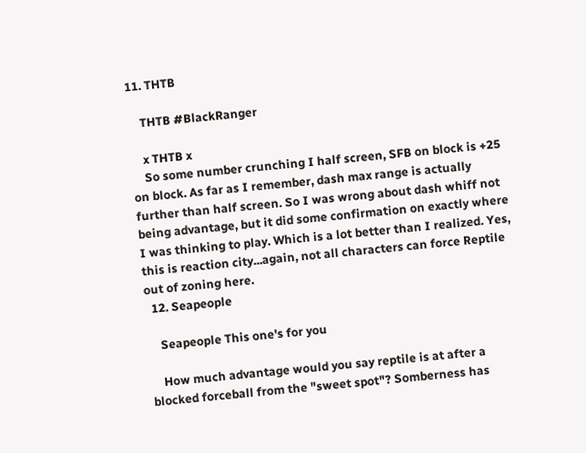11. THTB

    THTB #BlackRanger

    x THTB x
    So some number crunching I half screen, SFB on block is +25 on block. As far as I remember, dash max range is actually further than half screen. So I was wrong about dash whiff not being advantage, but it did some confirmation on exactly where I was thinking to play. Which is a lot better than I realized. Yes, this is reaction city...again, not all characters can force Reptile out of zoning here.
  12. Seapeople

    Seapeople This one's for you

    How much advantage would you say reptile is at after a blocked forceball from the "sweet spot"? Somberness has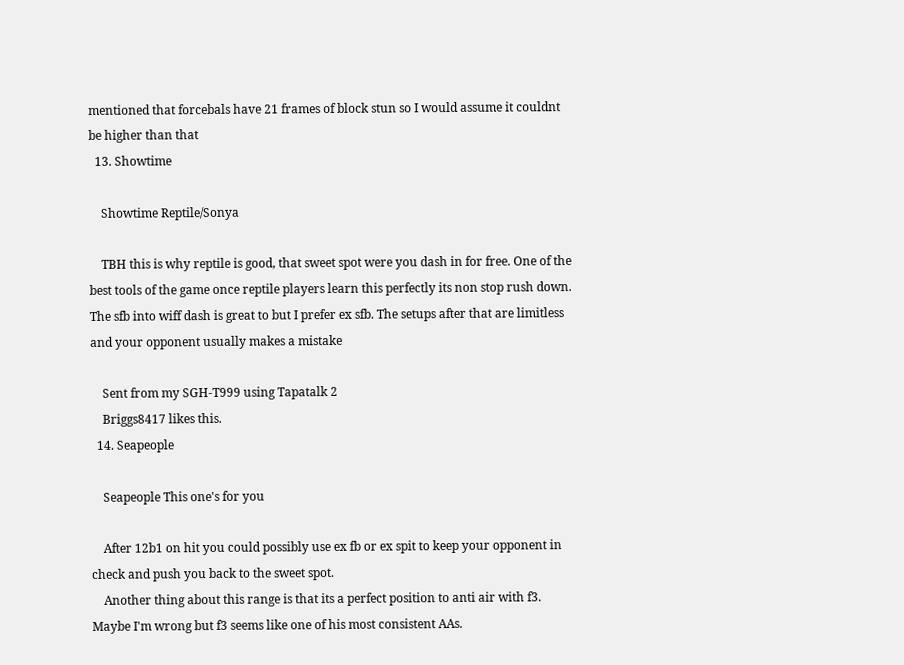mentioned that forcebals have 21 frames of block stun so I would assume it couldnt be higher than that
  13. Showtime

    Showtime Reptile/Sonya

    TBH this is why reptile is good, that sweet spot were you dash in for free. One of the best tools of the game once reptile players learn this perfectly its non stop rush down. The sfb into wiff dash is great to but I prefer ex sfb. The setups after that are limitless and your opponent usually makes a mistake

    Sent from my SGH-T999 using Tapatalk 2
    Briggs8417 likes this.
  14. Seapeople

    Seapeople This one's for you

    After 12b1 on hit you could possibly use ex fb or ex spit to keep your opponent in check and push you back to the sweet spot.
    Another thing about this range is that its a perfect position to anti air with f3. Maybe I'm wrong but f3 seems like one of his most consistent AAs.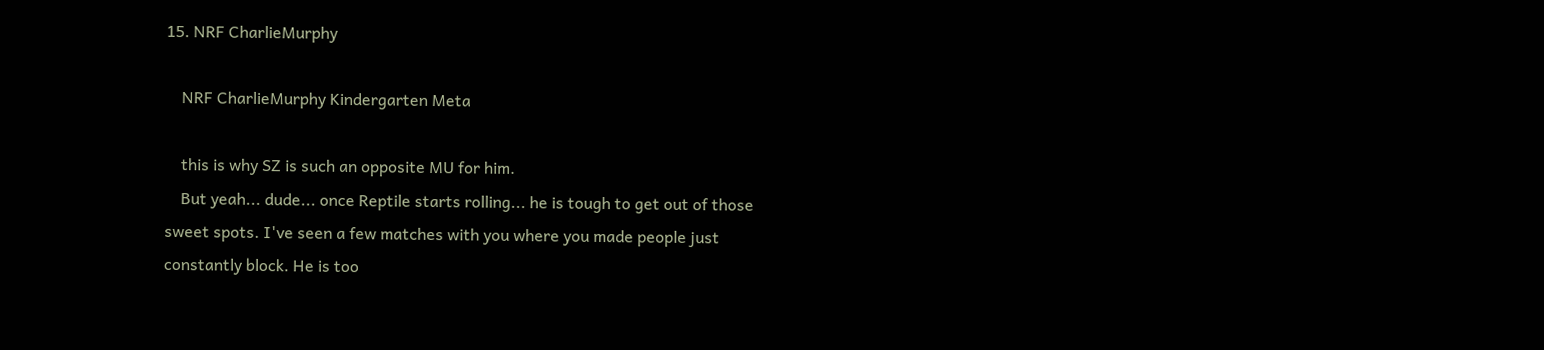15. NRF CharlieMurphy

    NRF CharlieMurphy Kindergarten Meta

    this is why SZ is such an opposite MU for him.
    But yeah... dude... once Reptile starts rolling... he is tough to get out of those sweet spots. I've seen a few matches with you where you made people just constantly block. He is too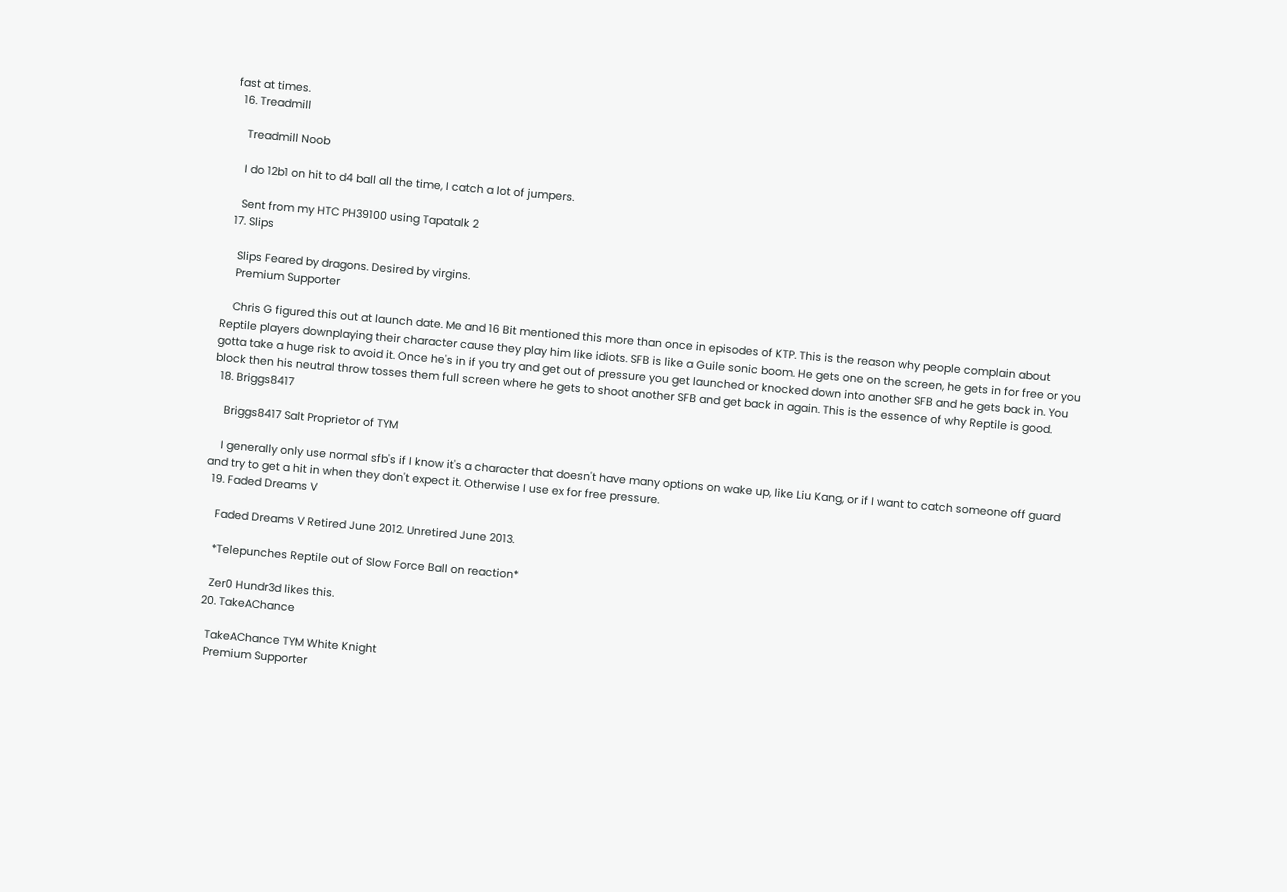fast at times.
  16. Treadmill

    Treadmill Noob

    I do 12b1 on hit to d4 ball all the time, I catch a lot of jumpers.

    Sent from my HTC PH39100 using Tapatalk 2
  17. Slips

    Slips Feared by dragons. Desired by virgins.
    Premium Supporter

    Chris G figured this out at launch date. Me and 16 Bit mentioned this more than once in episodes of KTP. This is the reason why people complain about Reptile players downplaying their character cause they play him like idiots. SFB is like a Guile sonic boom. He gets one on the screen, he gets in for free or you gotta take a huge risk to avoid it. Once he's in if you try and get out of pressure you get launched or knocked down into another SFB and he gets back in. You block then his neutral throw tosses them full screen where he gets to shoot another SFB and get back in again. This is the essence of why Reptile is good.
  18. Briggs8417

    Briggs8417 Salt Proprietor of TYM

    I generally only use normal sfb's if I know it's a character that doesn't have many options on wake up, like Liu Kang, or if I want to catch someone off guard and try to get a hit in when they don't expect it. Otherwise I use ex for free pressure.
  19. Faded Dreams V

    Faded Dreams V Retired June 2012. Unretired June 2013.

    *Telepunches Reptile out of Slow Force Ball on reaction*

    Zer0 Hundr3d likes this.
  20. TakeAChance

    TakeAChance TYM White Knight
    Premium Supporter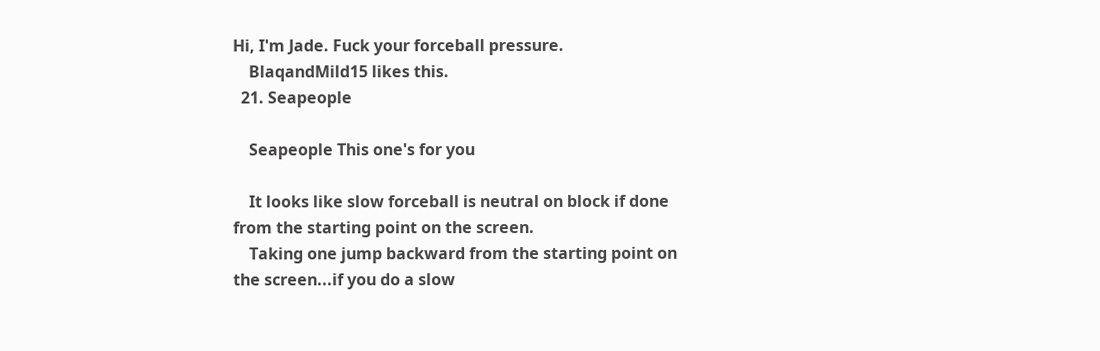Hi, I'm Jade. Fuck your forceball pressure.
    BlaqandMild15 likes this.
  21. Seapeople

    Seapeople This one's for you

    It looks like slow forceball is neutral on block if done from the starting point on the screen.
    Taking one jump backward from the starting point on the screen...if you do a slow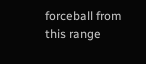forceball from this range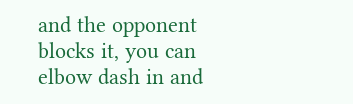and the opponent blocks it, you can elbow dash in and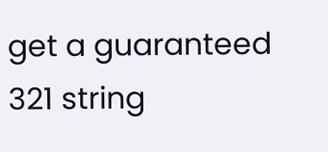get a guaranteed 321 string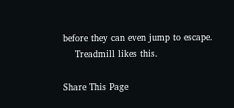before they can even jump to escape.
    Treadmill likes this.

Share This Page